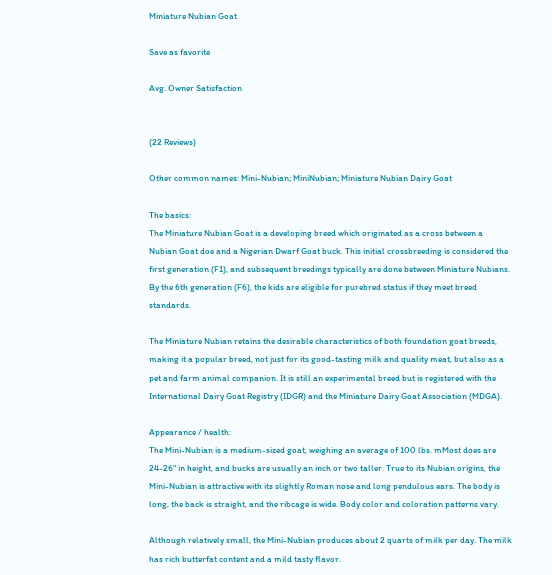Miniature Nubian Goat

Save as favorite

Avg. Owner Satisfaction


(22 Reviews)

Other common names: Mini-Nubian; MiniNubian; Miniature Nubian Dairy Goat

The basics:
The Miniature Nubian Goat is a developing breed which originated as a cross between a Nubian Goat doe and a Nigerian Dwarf Goat buck. This initial crossbreeding is considered the first generation (F1), and subsequent breedings typically are done between Miniature Nubians. By the 6th generation (F6), the kids are eligible for purebred status if they meet breed standards.

The Miniature Nubian retains the desirable characteristics of both foundation goat breeds, making it a popular breed, not just for its good-tasting milk and quality meat, but also as a pet and farm animal companion. It is still an experimental breed but is registered with the International Dairy Goat Registry (IDGR) and the Miniature Dairy Goat Association (MDGA).

Appearance / health:
The Mini-Nubian is a medium-sized goat, weighing an average of 100 lbs. mMost does are 24-26" in height, and bucks are usually an inch or two taller. True to its Nubian origins, the Mini-Nubian is attractive with its slightly Roman nose and long pendulous ears. The body is long, the back is straight, and the ribcage is wide. Body color and coloration patterns vary.

Although relatively small, the Mini-Nubian produces about 2 quarts of milk per day. The milk has rich butterfat content and a mild tasty flavor.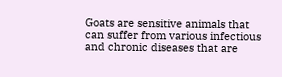Goats are sensitive animals that can suffer from various infectious and chronic diseases that are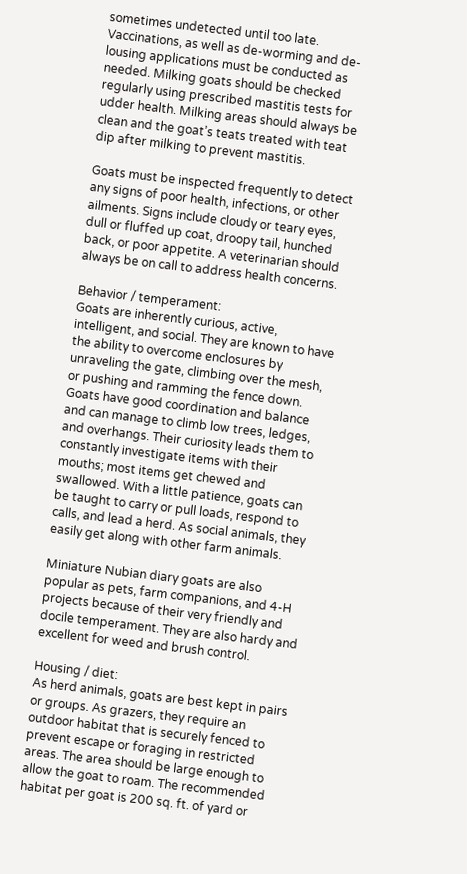sometimes undetected until too late. Vaccinations, as well as de-worming and de-lousing applications must be conducted as needed. Milking goats should be checked regularly using prescribed mastitis tests for udder health. Milking areas should always be clean and the goat’s teats treated with teat dip after milking to prevent mastitis.

Goats must be inspected frequently to detect any signs of poor health, infections, or other ailments. Signs include cloudy or teary eyes, dull or fluffed up coat, droopy tail, hunched back, or poor appetite. A veterinarian should always be on call to address health concerns.

Behavior / temperament:
Goats are inherently curious, active, intelligent, and social. They are known to have the ability to overcome enclosures by unraveling the gate, climbing over the mesh, or pushing and ramming the fence down. Goats have good coordination and balance and can manage to climb low trees, ledges, and overhangs. Their curiosity leads them to constantly investigate items with their mouths; most items get chewed and swallowed. With a little patience, goats can be taught to carry or pull loads, respond to calls, and lead a herd. As social animals, they easily get along with other farm animals.

Miniature Nubian diary goats are also popular as pets, farm companions, and 4-H projects because of their very friendly and docile temperament. They are also hardy and excellent for weed and brush control.

Housing / diet:
As herd animals, goats are best kept in pairs or groups. As grazers, they require an outdoor habitat that is securely fenced to prevent escape or foraging in restricted areas. The area should be large enough to allow the goat to roam. The recommended habitat per goat is 200 sq. ft. of yard or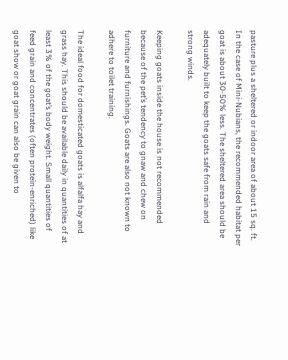pasture plus a sheltered or indoor area of about 15 sq. ft. In the case of Mini-Nubians, the recommended habitat per goat is about 30-50% less. The sheltered area should be adequately built to keep the goats safe from rain and strong winds.

Keeping goats inside the house is not recommended because of the pet’s tendency to gnaw and chew on furniture and furnishings. Goats are also not known to adhere to toilet training.

The ideal food for domesticated goats is alfalfa hay and grass hay. This should be available daily in quantities of at least 3% of the goat’s body weight. Small quantities of feed grain and concentrates (often protein-enriched) like goat show or goat grain can also be given to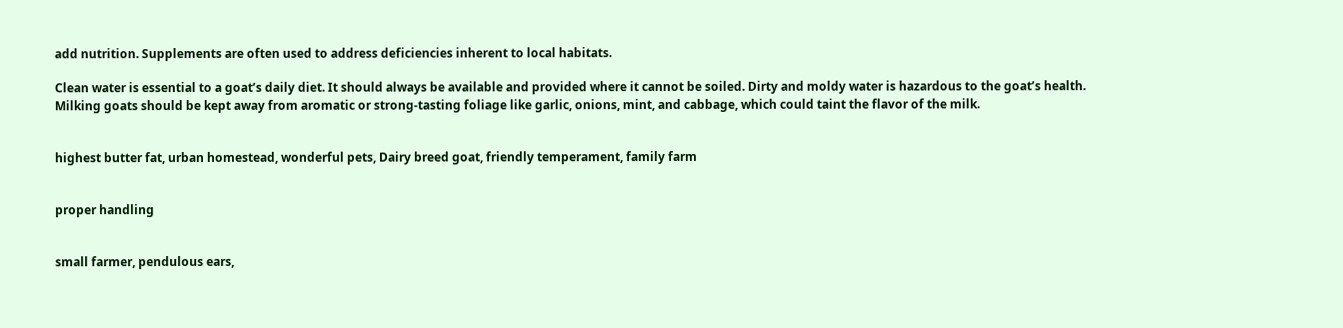add nutrition. Supplements are often used to address deficiencies inherent to local habitats.

Clean water is essential to a goat’s daily diet. It should always be available and provided where it cannot be soiled. Dirty and moldy water is hazardous to the goat’s health. Milking goats should be kept away from aromatic or strong-tasting foliage like garlic, onions, mint, and cabbage, which could taint the flavor of the milk.


highest butter fat, urban homestead, wonderful pets, Dairy breed goat, friendly temperament, family farm


proper handling


small farmer, pendulous ears,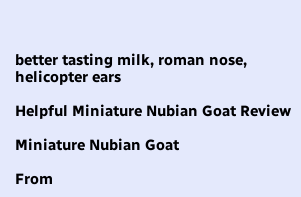better tasting milk, roman nose, helicopter ears

Helpful Miniature Nubian Goat Review

Miniature Nubian Goat

From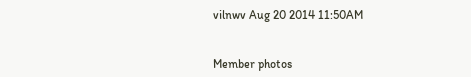vilnwv Aug 20 2014 11:50AM


Member photos